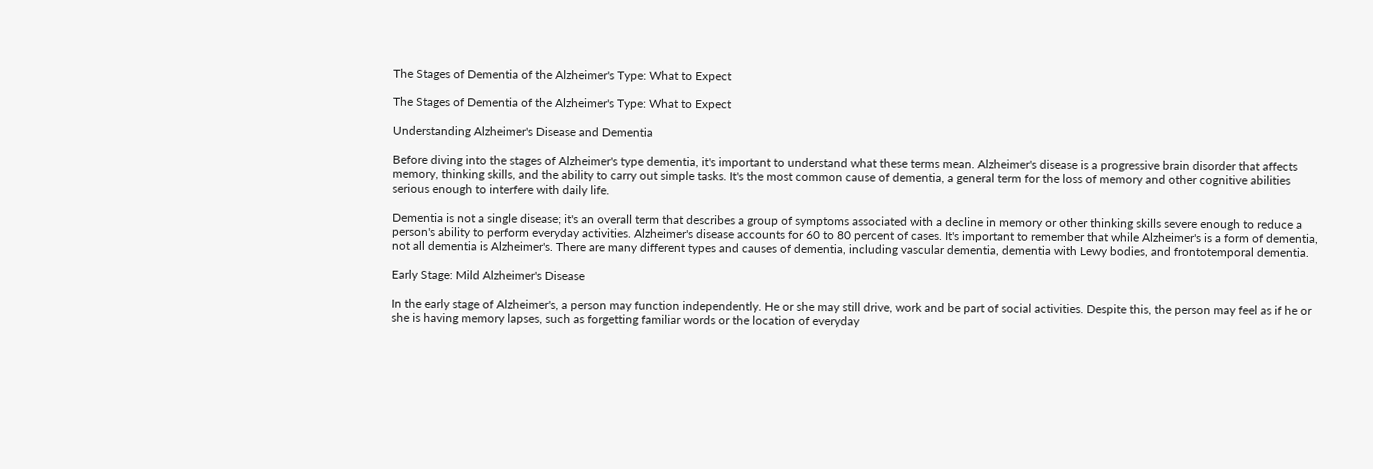The Stages of Dementia of the Alzheimer's Type: What to Expect

The Stages of Dementia of the Alzheimer's Type: What to Expect

Understanding Alzheimer's Disease and Dementia

Before diving into the stages of Alzheimer's type dementia, it's important to understand what these terms mean. Alzheimer's disease is a progressive brain disorder that affects memory, thinking skills, and the ability to carry out simple tasks. It's the most common cause of dementia, a general term for the loss of memory and other cognitive abilities serious enough to interfere with daily life.

Dementia is not a single disease; it's an overall term that describes a group of symptoms associated with a decline in memory or other thinking skills severe enough to reduce a person's ability to perform everyday activities. Alzheimer's disease accounts for 60 to 80 percent of cases. It's important to remember that while Alzheimer's is a form of dementia, not all dementia is Alzheimer's. There are many different types and causes of dementia, including vascular dementia, dementia with Lewy bodies, and frontotemporal dementia.

Early Stage: Mild Alzheimer's Disease

In the early stage of Alzheimer's, a person may function independently. He or she may still drive, work and be part of social activities. Despite this, the person may feel as if he or she is having memory lapses, such as forgetting familiar words or the location of everyday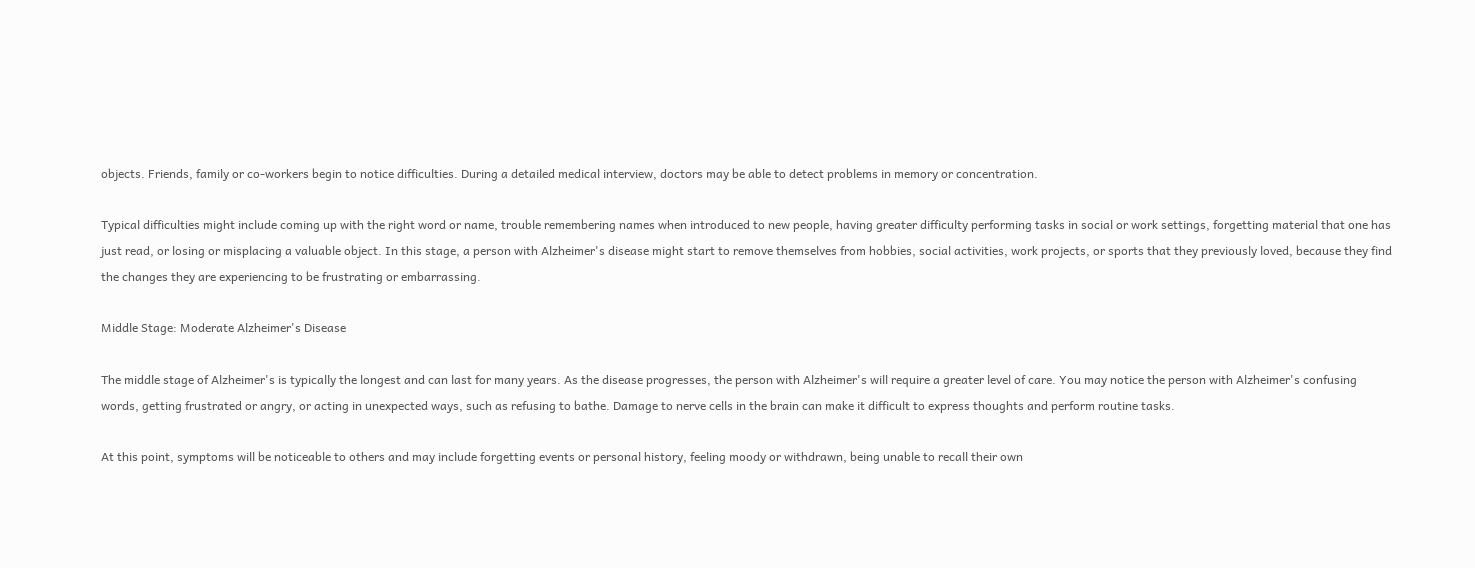objects. Friends, family or co-workers begin to notice difficulties. During a detailed medical interview, doctors may be able to detect problems in memory or concentration.

Typical difficulties might include coming up with the right word or name, trouble remembering names when introduced to new people, having greater difficulty performing tasks in social or work settings, forgetting material that one has just read, or losing or misplacing a valuable object. In this stage, a person with Alzheimer's disease might start to remove themselves from hobbies, social activities, work projects, or sports that they previously loved, because they find the changes they are experiencing to be frustrating or embarrassing.

Middle Stage: Moderate Alzheimer's Disease

The middle stage of Alzheimer's is typically the longest and can last for many years. As the disease progresses, the person with Alzheimer's will require a greater level of care. You may notice the person with Alzheimer's confusing words, getting frustrated or angry, or acting in unexpected ways, such as refusing to bathe. Damage to nerve cells in the brain can make it difficult to express thoughts and perform routine tasks.

At this point, symptoms will be noticeable to others and may include forgetting events or personal history, feeling moody or withdrawn, being unable to recall their own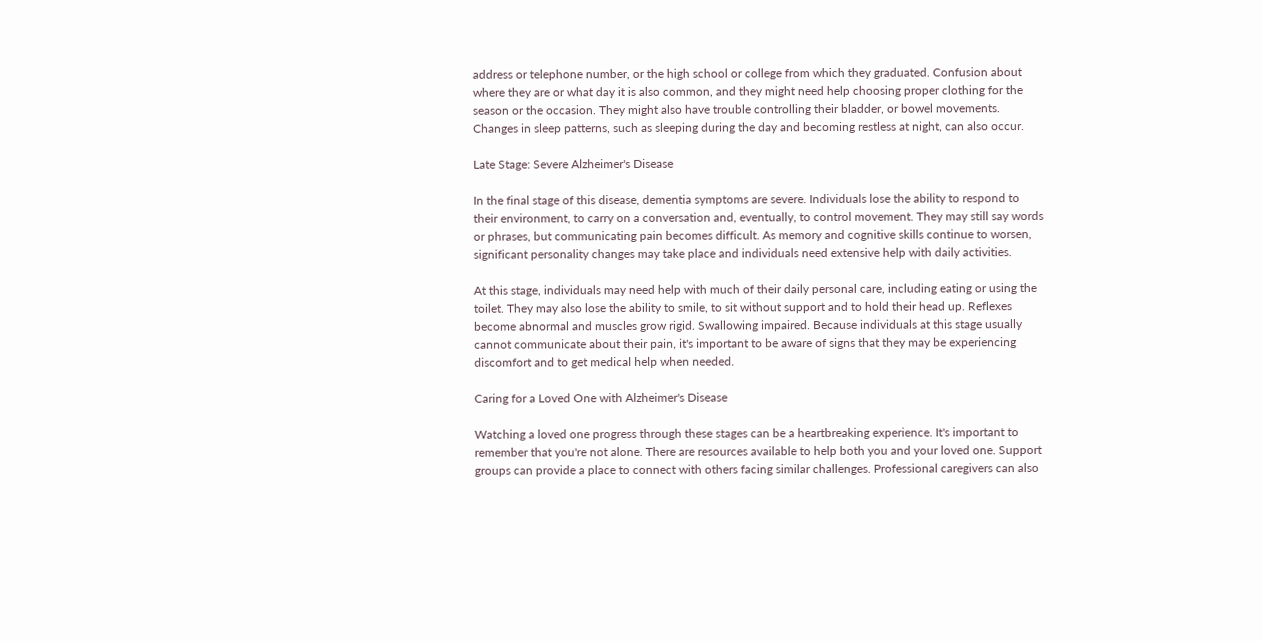address or telephone number, or the high school or college from which they graduated. Confusion about where they are or what day it is also common, and they might need help choosing proper clothing for the season or the occasion. They might also have trouble controlling their bladder, or bowel movements. Changes in sleep patterns, such as sleeping during the day and becoming restless at night, can also occur.

Late Stage: Severe Alzheimer's Disease

In the final stage of this disease, dementia symptoms are severe. Individuals lose the ability to respond to their environment, to carry on a conversation and, eventually, to control movement. They may still say words or phrases, but communicating pain becomes difficult. As memory and cognitive skills continue to worsen, significant personality changes may take place and individuals need extensive help with daily activities.

At this stage, individuals may need help with much of their daily personal care, including eating or using the toilet. They may also lose the ability to smile, to sit without support and to hold their head up. Reflexes become abnormal and muscles grow rigid. Swallowing impaired. Because individuals at this stage usually cannot communicate about their pain, it's important to be aware of signs that they may be experiencing discomfort and to get medical help when needed.

Caring for a Loved One with Alzheimer's Disease

Watching a loved one progress through these stages can be a heartbreaking experience. It's important to remember that you're not alone. There are resources available to help both you and your loved one. Support groups can provide a place to connect with others facing similar challenges. Professional caregivers can also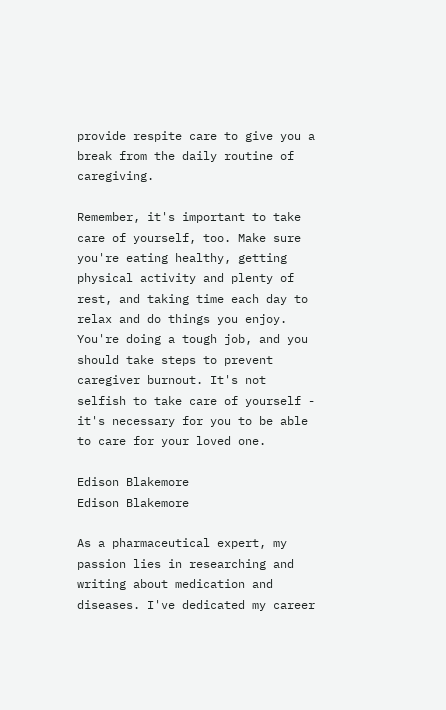provide respite care to give you a break from the daily routine of caregiving.

Remember, it's important to take care of yourself, too. Make sure you're eating healthy, getting physical activity and plenty of rest, and taking time each day to relax and do things you enjoy. You're doing a tough job, and you should take steps to prevent caregiver burnout. It's not selfish to take care of yourself - it's necessary for you to be able to care for your loved one.

Edison Blakemore
Edison Blakemore

As a pharmaceutical expert, my passion lies in researching and writing about medication and diseases. I've dedicated my career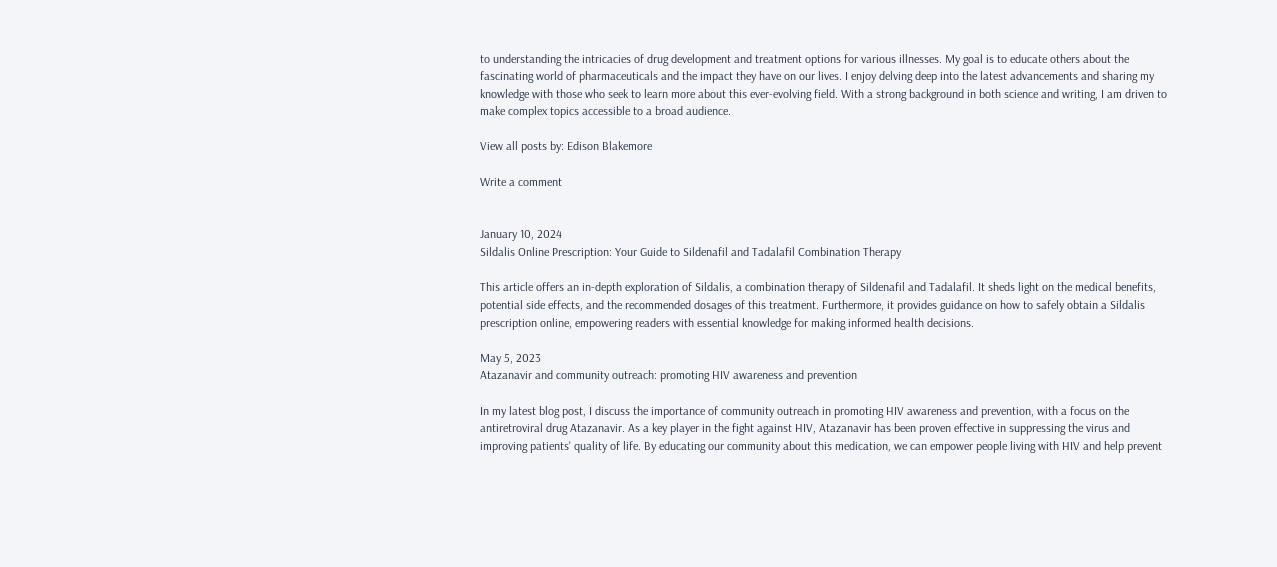to understanding the intricacies of drug development and treatment options for various illnesses. My goal is to educate others about the fascinating world of pharmaceuticals and the impact they have on our lives. I enjoy delving deep into the latest advancements and sharing my knowledge with those who seek to learn more about this ever-evolving field. With a strong background in both science and writing, I am driven to make complex topics accessible to a broad audience.

View all posts by: Edison Blakemore

Write a comment


January 10, 2024
Sildalis Online Prescription: Your Guide to Sildenafil and Tadalafil Combination Therapy

This article offers an in-depth exploration of Sildalis, a combination therapy of Sildenafil and Tadalafil. It sheds light on the medical benefits, potential side effects, and the recommended dosages of this treatment. Furthermore, it provides guidance on how to safely obtain a Sildalis prescription online, empowering readers with essential knowledge for making informed health decisions.

May 5, 2023
Atazanavir and community outreach: promoting HIV awareness and prevention

In my latest blog post, I discuss the importance of community outreach in promoting HIV awareness and prevention, with a focus on the antiretroviral drug Atazanavir. As a key player in the fight against HIV, Atazanavir has been proven effective in suppressing the virus and improving patients' quality of life. By educating our community about this medication, we can empower people living with HIV and help prevent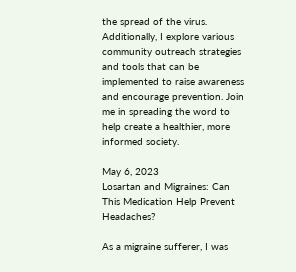the spread of the virus. Additionally, I explore various community outreach strategies and tools that can be implemented to raise awareness and encourage prevention. Join me in spreading the word to help create a healthier, more informed society.

May 6, 2023
Losartan and Migraines: Can This Medication Help Prevent Headaches?

As a migraine sufferer, I was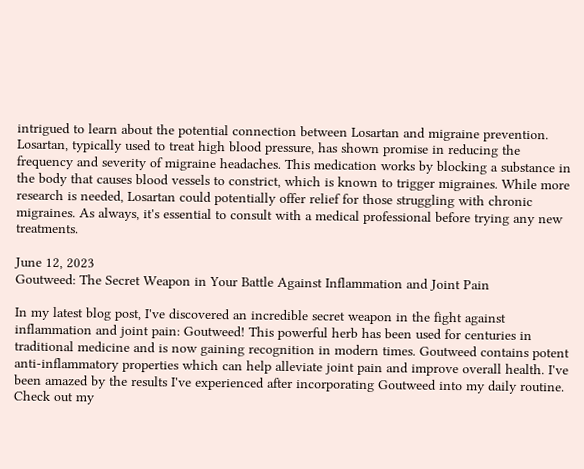intrigued to learn about the potential connection between Losartan and migraine prevention. Losartan, typically used to treat high blood pressure, has shown promise in reducing the frequency and severity of migraine headaches. This medication works by blocking a substance in the body that causes blood vessels to constrict, which is known to trigger migraines. While more research is needed, Losartan could potentially offer relief for those struggling with chronic migraines. As always, it's essential to consult with a medical professional before trying any new treatments.

June 12, 2023
Goutweed: The Secret Weapon in Your Battle Against Inflammation and Joint Pain

In my latest blog post, I've discovered an incredible secret weapon in the fight against inflammation and joint pain: Goutweed! This powerful herb has been used for centuries in traditional medicine and is now gaining recognition in modern times. Goutweed contains potent anti-inflammatory properties which can help alleviate joint pain and improve overall health. I've been amazed by the results I've experienced after incorporating Goutweed into my daily routine. Check out my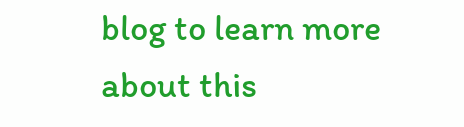blog to learn more about this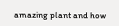amazing plant and how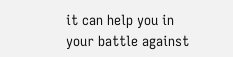it can help you in your battle against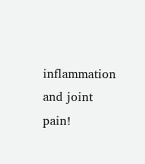inflammation and joint pain!